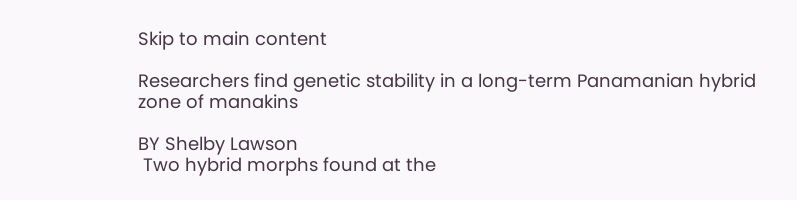Skip to main content

Researchers find genetic stability in a long-term Panamanian hybrid zone of manakins

BY Shelby Lawson
 Two hybrid morphs found at the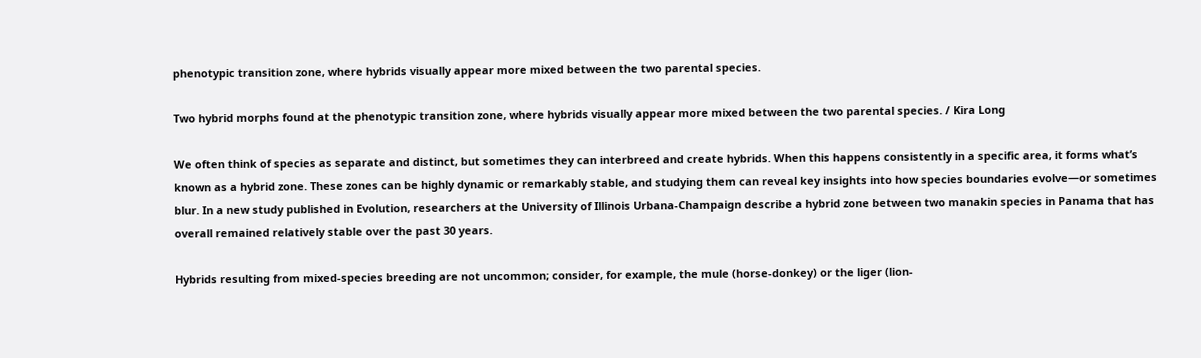phenotypic transition zone, where hybrids visually appear more mixed between the two parental species.

Two hybrid morphs found at the phenotypic transition zone, where hybrids visually appear more mixed between the two parental species. / Kira Long

We often think of species as separate and distinct, but sometimes they can interbreed and create hybrids. When this happens consistently in a specific area, it forms what’s known as a hybrid zone. These zones can be highly dynamic or remarkably stable, and studying them can reveal key insights into how species boundaries evolve—or sometimes blur. In a new study published in Evolution, researchers at the University of Illinois Urbana-Champaign describe a hybrid zone between two manakin species in Panama that has overall remained relatively stable over the past 30 years.

Hybrids resulting from mixed-species breeding are not uncommon; consider, for example, the mule (horse-donkey) or the liger (lion-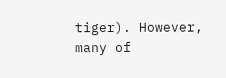tiger). However, many of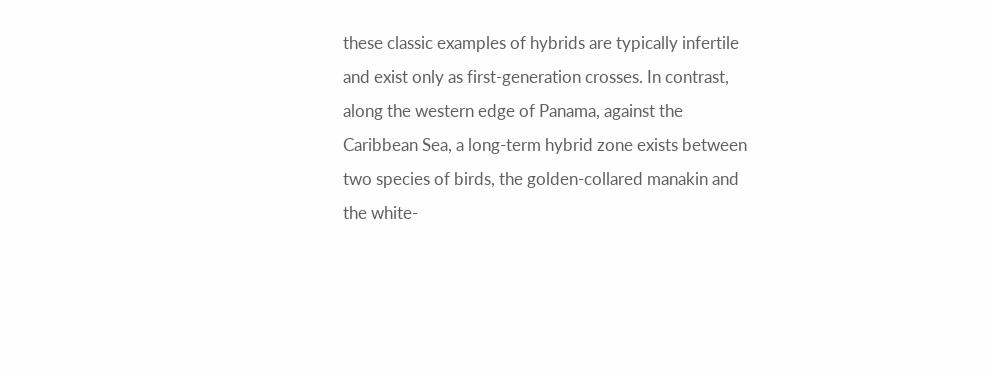these classic examples of hybrids are typically infertile and exist only as first-generation crosses. In contrast, along the western edge of Panama, against the Caribbean Sea, a long-term hybrid zone exists between two species of birds, the golden-collared manakin and the white-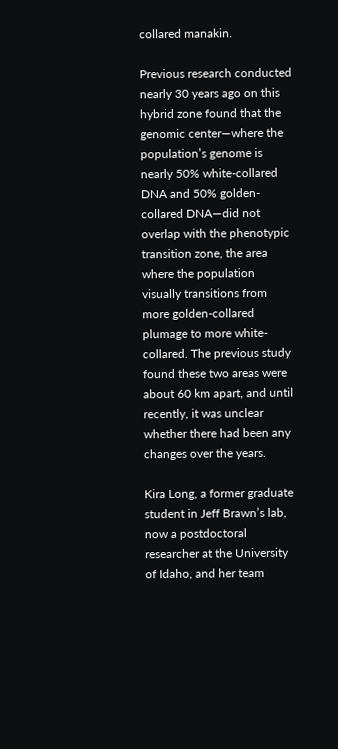collared manakin.

Previous research conducted nearly 30 years ago on this hybrid zone found that the genomic center—where the population’s genome is nearly 50% white-collared DNA and 50% golden-collared DNA—did not overlap with the phenotypic transition zone, the area where the population visually transitions from more golden-collared plumage to more white-collared. The previous study found these two areas were about 60 km apart, and until recently, it was unclear whether there had been any changes over the years.

Kira Long, a former graduate student in Jeff Brawn’s lab, now a postdoctoral researcher at the University of Idaho, and her team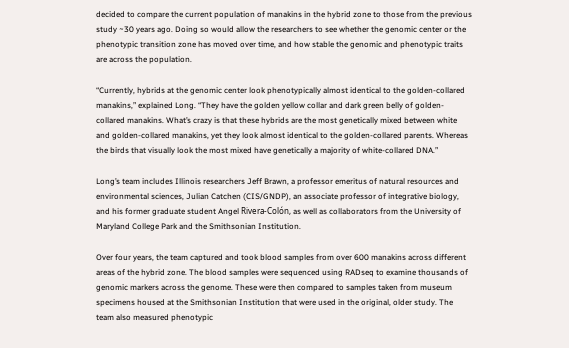decided to compare the current population of manakins in the hybrid zone to those from the previous study ~30 years ago. Doing so would allow the researchers to see whether the genomic center or the phenotypic transition zone has moved over time, and how stable the genomic and phenotypic traits are across the population.

“Currently, hybrids at the genomic center look phenotypically almost identical to the golden-collared manakins,” explained Long. “They have the golden yellow collar and dark green belly of golden-collared manakins. What’s crazy is that these hybrids are the most genetically mixed between white and golden-collared manakins, yet they look almost identical to the golden-collared parents. Whereas the birds that visually look the most mixed have genetically a majority of white-collared DNA.”

Long’s team includes Illinois researchers Jeff Brawn, a professor emeritus of natural resources and environmental sciences, Julian Catchen (CIS/GNDP), an associate professor of integrative biology, and his former graduate student Angel Rivera-Colón, as well as collaborators from the University of Maryland College Park and the Smithsonian Institution.

Over four years, the team captured and took blood samples from over 600 manakins across different areas of the hybrid zone. The blood samples were sequenced using RADseq to examine thousands of genomic markers across the genome. These were then compared to samples taken from museum specimens housed at the Smithsonian Institution that were used in the original, older study. The team also measured phenotypic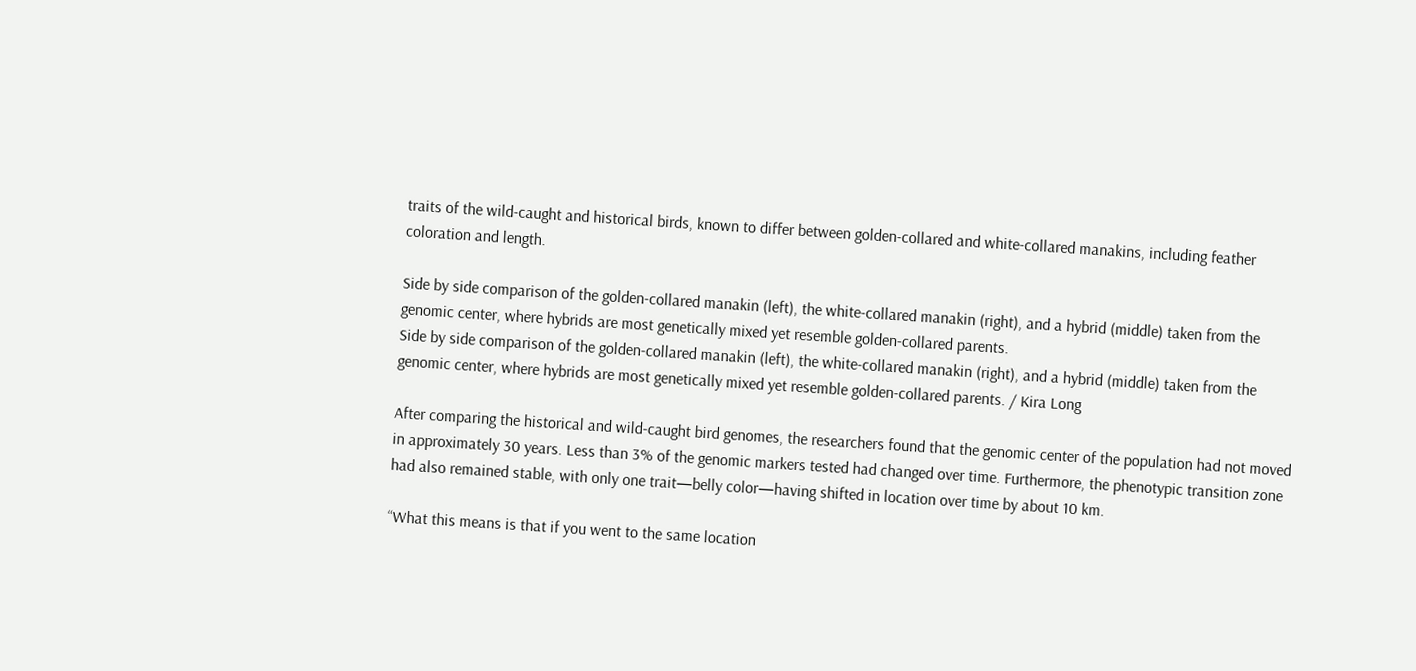traits of the wild-caught and historical birds, known to differ between golden-collared and white-collared manakins, including feather coloration and length.

Side by side comparison of the golden-collared manakin (left), the white-collared manakin (right), and a hybrid (middle) taken from the genomic center, where hybrids are most genetically mixed yet resemble golden-collared parents.
Side by side comparison of the golden-collared manakin (left), the white-collared manakin (right), and a hybrid (middle) taken from the genomic center, where hybrids are most genetically mixed yet resemble golden-collared parents. / Kira Long

After comparing the historical and wild-caught bird genomes, the researchers found that the genomic center of the population had not moved in approximately 30 years. Less than 3% of the genomic markers tested had changed over time. Furthermore, the phenotypic transition zone had also remained stable, with only one trait—belly color—having shifted in location over time by about 10 km.

“What this means is that if you went to the same location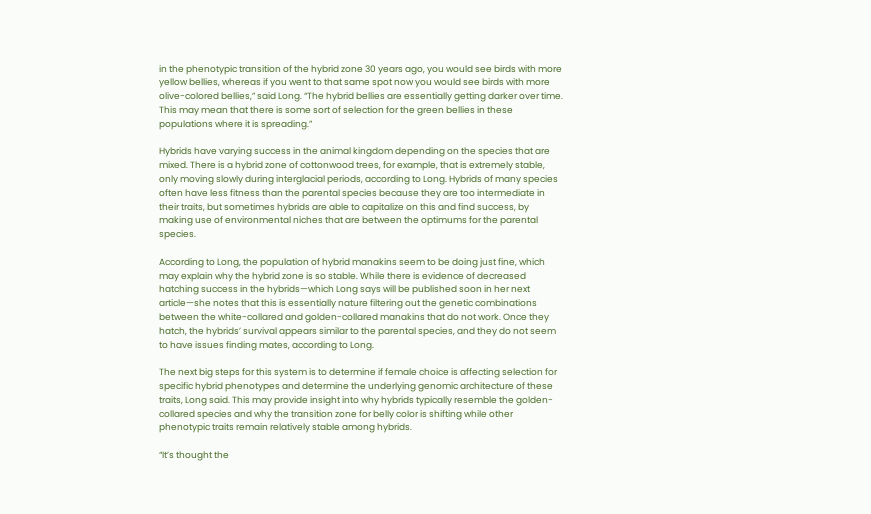in the phenotypic transition of the hybrid zone 30 years ago, you would see birds with more yellow bellies, whereas if you went to that same spot now you would see birds with more olive-colored bellies,” said Long. “The hybrid bellies are essentially getting darker over time. This may mean that there is some sort of selection for the green bellies in these populations where it is spreading.”

Hybrids have varying success in the animal kingdom depending on the species that are mixed. There is a hybrid zone of cottonwood trees, for example, that is extremely stable, only moving slowly during interglacial periods, according to Long. Hybrids of many species often have less fitness than the parental species because they are too intermediate in their traits, but sometimes hybrids are able to capitalize on this and find success, by making use of environmental niches that are between the optimums for the parental species.

According to Long, the population of hybrid manakins seem to be doing just fine, which may explain why the hybrid zone is so stable. While there is evidence of decreased hatching success in the hybrids—which Long says will be published soon in her next article—she notes that this is essentially nature filtering out the genetic combinations between the white-collared and golden-collared manakins that do not work. Once they hatch, the hybrids’ survival appears similar to the parental species, and they do not seem to have issues finding mates, according to Long.

The next big steps for this system is to determine if female choice is affecting selection for specific hybrid phenotypes and determine the underlying genomic architecture of these traits, Long said. This may provide insight into why hybrids typically resemble the golden-collared species and why the transition zone for belly color is shifting while other phenotypic traits remain relatively stable among hybrids.

“It’s thought the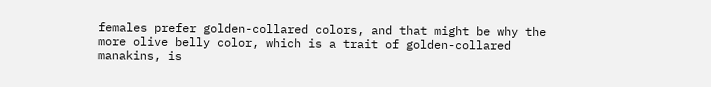females prefer golden-collared colors, and that might be why the more olive belly color, which is a trait of golden-collared manakins, is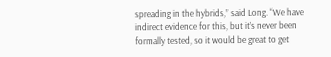spreading in the hybrids,” said Long. “We have indirect evidence for this, but it’s never been formally tested, so it would be great to get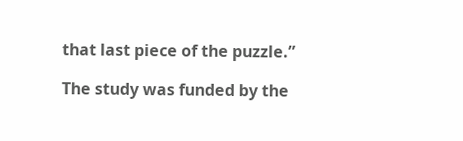that last piece of the puzzle.”

The study was funded by the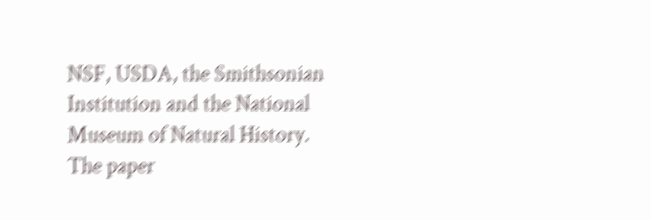NSF, USDA, the Smithsonian Institution and the National Museum of Natural History. The paper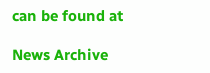can be found at

News Archive